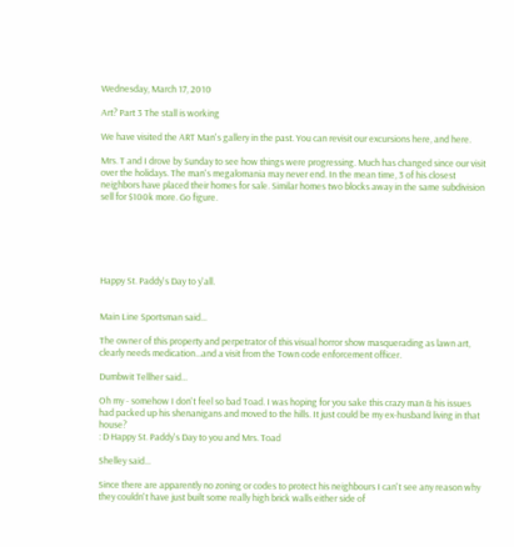Wednesday, March 17, 2010

Art? Part 3 The stall is working

We have visited the ART Man's gallery in the past. You can revisit our excursions here, and here.

Mrs. T and I drove by Sunday to see how things were progressing. Much has changed since our visit over the holidays. The man's megalomania may never end. In the mean time, 3 of his closest neighbors have placed their homes for sale. Similar homes two blocks away in the same subdivision sell for $100k more. Go figure.






Happy St. Paddy's Day to y'all.


Main Line Sportsman said...

The owner of this property and perpetrator of this visual horror show masquerading as lawn art, clearly needs medication...and a visit from the Town code enforcement officer.

Dumbwit Tellher said...

Oh my - somehow I don't feel so bad Toad. I was hoping for you sake this crazy man & his issues had packed up his shenanigans and moved to the hills. It just could be my ex-husband living in that house?
: D Happy St. Paddy's Day to you and Mrs. Toad

Shelley said...

Since there are apparently no zoning or codes to protect his neighbours I can't see any reason why they couldn't have just built some really high brick walls either side of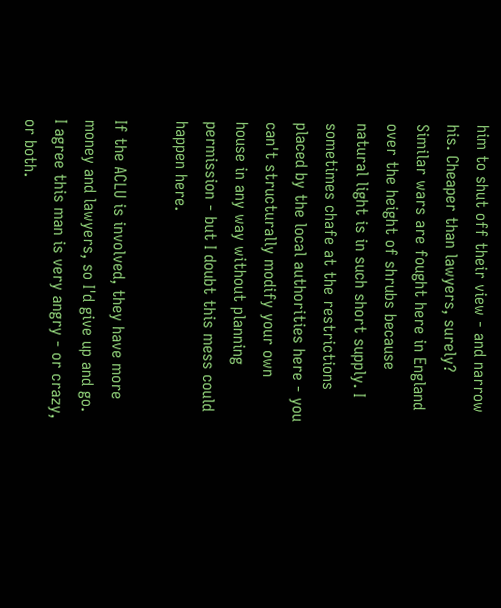him to shut off their view - and narrow his. Cheaper than lawyers, surely? Similar wars are fought here in England over the height of shrubs because natural light is in such short supply. I sometimes chafe at the restrictions placed by the local authorities here - you can't structurally modify your own house in any way without planning permission - but I doubt this mess could happen here.

If the ACLU is involved, they have more money and lawyers, so I'd give up and go. I agree this man is very angry - or crazy, or both.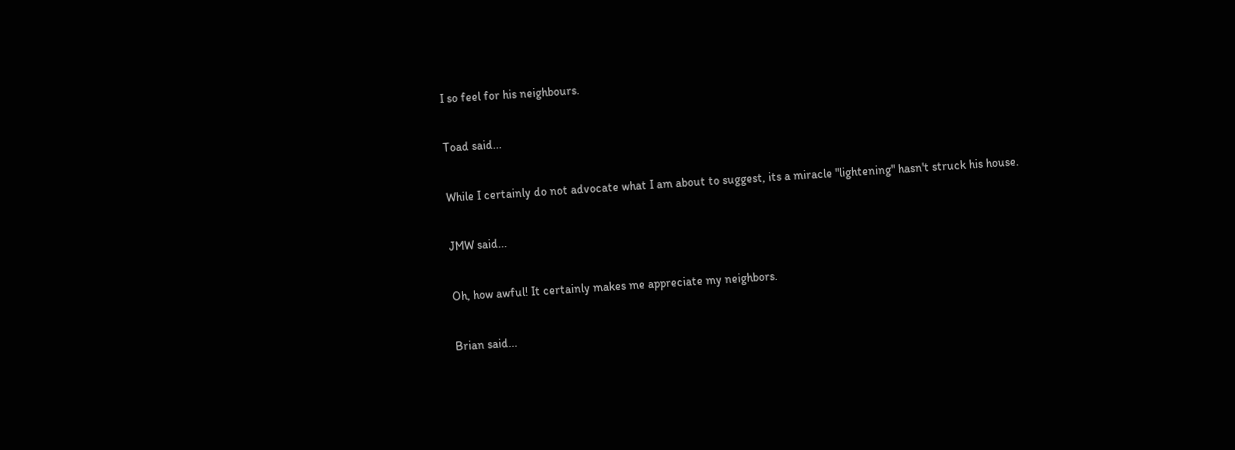I so feel for his neighbours.

Toad said...

While I certainly do not advocate what I am about to suggest, its a miracle "lightening" hasn't struck his house.

JMW said...

Oh, how awful! It certainly makes me appreciate my neighbors.

Brian said...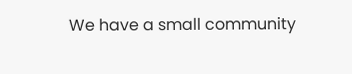We have a small community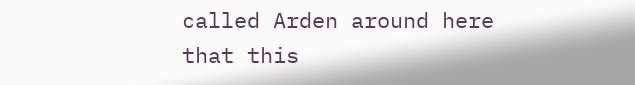called Arden around here that this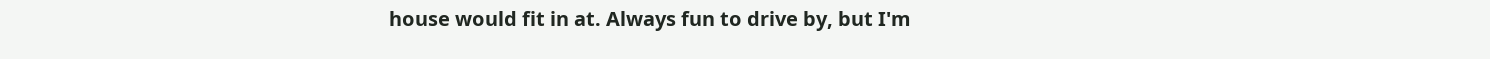house would fit in at. Always fun to drive by, but I'm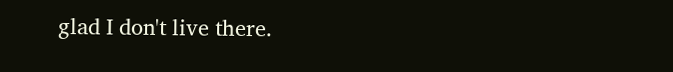glad I don't live there.